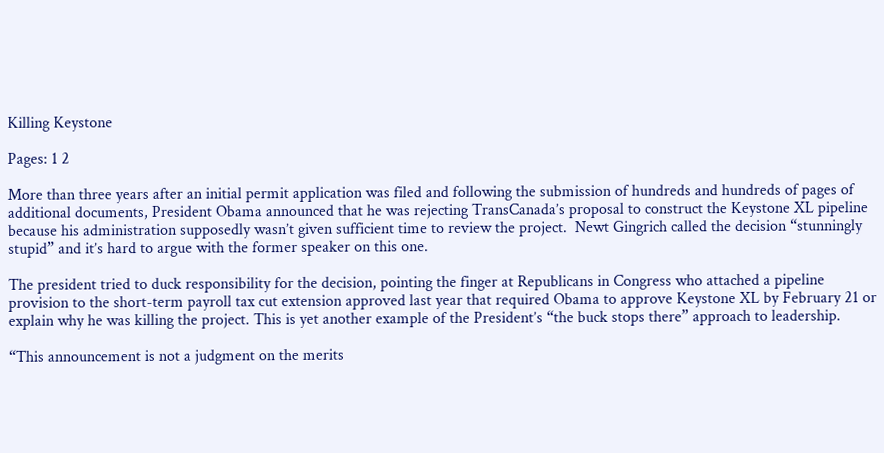Killing Keystone

Pages: 1 2

More than three years after an initial permit application was filed and following the submission of hundreds and hundreds of pages of additional documents, President Obama announced that he was rejecting TransCanada’s proposal to construct the Keystone XL pipeline because his administration supposedly wasn’t given sufficient time to review the project.  Newt Gingrich called the decision “stunningly stupid” and it’s hard to argue with the former speaker on this one.

The president tried to duck responsibility for the decision, pointing the finger at Republicans in Congress who attached a pipeline provision to the short-term payroll tax cut extension approved last year that required Obama to approve Keystone XL by February 21 or explain why he was killing the project. This is yet another example of the President’s “the buck stops there” approach to leadership.

“This announcement is not a judgment on the merits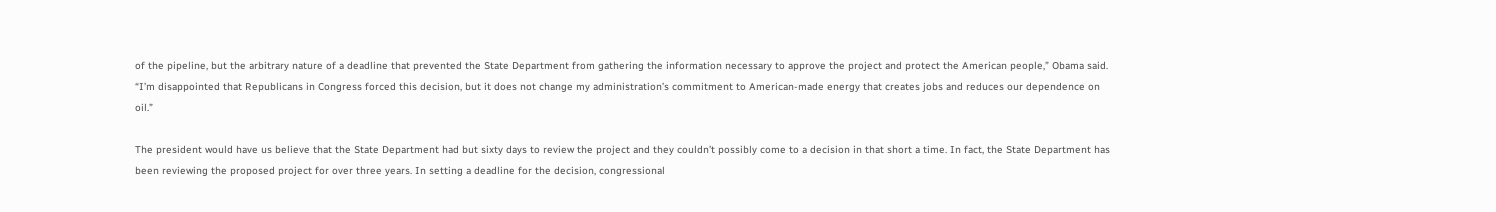of the pipeline, but the arbitrary nature of a deadline that prevented the State Department from gathering the information necessary to approve the project and protect the American people,” Obama said. “I’m disappointed that Republicans in Congress forced this decision, but it does not change my administration’s commitment to American-made energy that creates jobs and reduces our dependence on oil.”

The president would have us believe that the State Department had but sixty days to review the project and they couldn’t possibly come to a decision in that short a time. In fact, the State Department has been reviewing the proposed project for over three years. In setting a deadline for the decision, congressional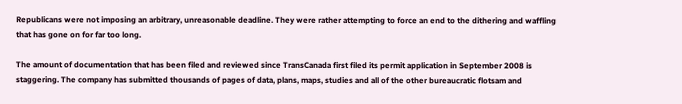Republicans were not imposing an arbitrary, unreasonable deadline. They were rather attempting to force an end to the dithering and waffling that has gone on for far too long.

The amount of documentation that has been filed and reviewed since TransCanada first filed its permit application in September 2008 is staggering. The company has submitted thousands of pages of data, plans, maps, studies and all of the other bureaucratic flotsam and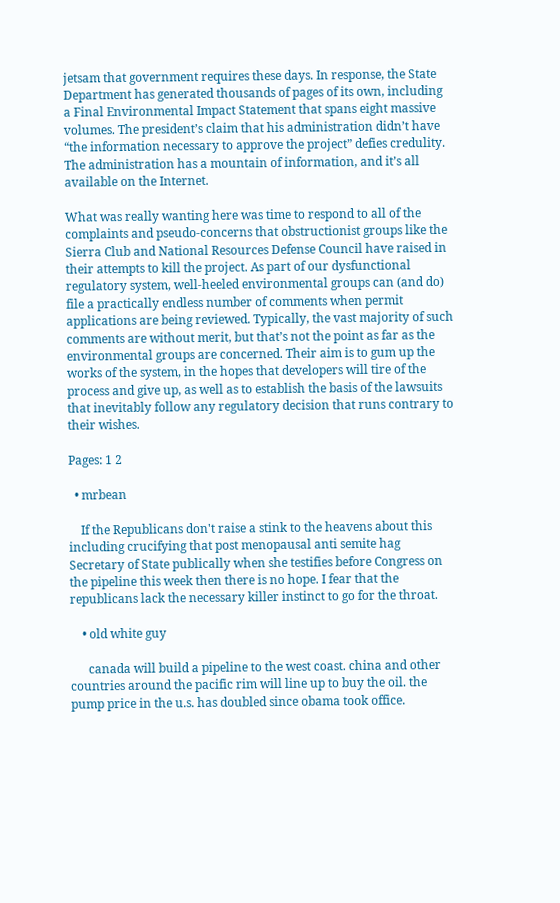jetsam that government requires these days. In response, the State Department has generated thousands of pages of its own, including a Final Environmental Impact Statement that spans eight massive volumes. The president’s claim that his administration didn’t have “the information necessary to approve the project” defies credulity. The administration has a mountain of information, and it’s all available on the Internet.

What was really wanting here was time to respond to all of the complaints and pseudo-concerns that obstructionist groups like the Sierra Club and National Resources Defense Council have raised in their attempts to kill the project. As part of our dysfunctional regulatory system, well-heeled environmental groups can (and do) file a practically endless number of comments when permit applications are being reviewed. Typically, the vast majority of such comments are without merit, but that’s not the point as far as the environmental groups are concerned. Their aim is to gum up the works of the system, in the hopes that developers will tire of the process and give up, as well as to establish the basis of the lawsuits that inevitably follow any regulatory decision that runs contrary to their wishes.

Pages: 1 2

  • mrbean

    If the Republicans don't raise a stink to the heavens about this including crucifying that post menopausal anti semite hag Secretary of State publically when she testifies before Congress on the pipeline this week then there is no hope. I fear that the republicans lack the necessary killer instinct to go for the throat.

    • old white guy

      canada will build a pipeline to the west coast. china and other countries around the pacific rim will line up to buy the oil. the pump price in the u.s. has doubled since obama took office.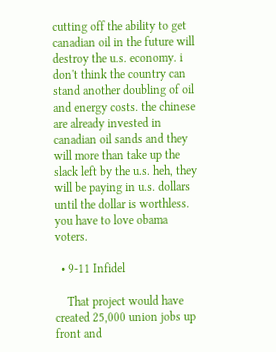cutting off the ability to get canadian oil in the future will destroy the u.s. economy. i don't think the country can stand another doubling of oil and energy costs. the chinese are already invested in canadian oil sands and they will more than take up the slack left by the u.s. heh, they will be paying in u.s. dollars until the dollar is worthless. you have to love obama voters.

  • 9-11 Infidel

    That project would have created 25,000 union jobs up front and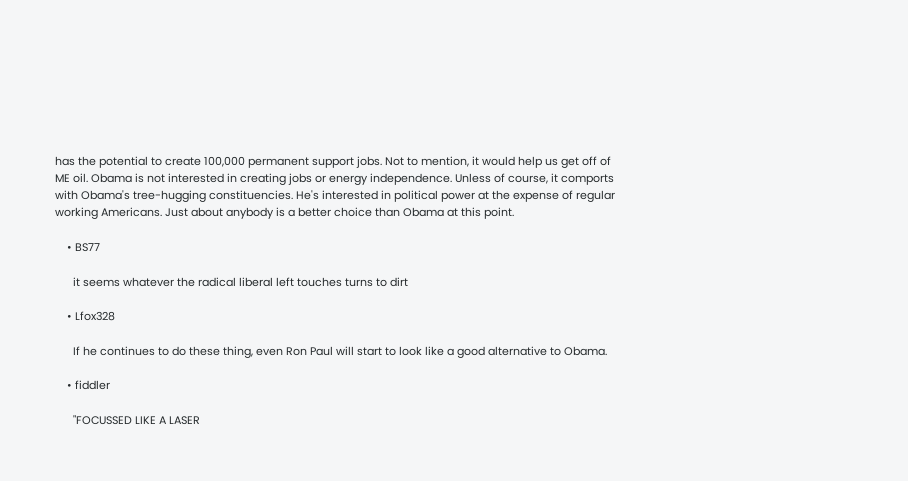has the potential to create 100,000 permanent support jobs. Not to mention, it would help us get off of ME oil. Obama is not interested in creating jobs or energy independence. Unless of course, it comports with Obama's tree-hugging constituencies. He's interested in political power at the expense of regular working Americans. Just about anybody is a better choice than Obama at this point.

    • BS77

      it seems whatever the radical liberal left touches turns to dirt

    • Lfox328

      If he continues to do these thing, even Ron Paul will start to look like a good alternative to Obama.

    • fiddler

      "FOCUSSED LIKE A LASER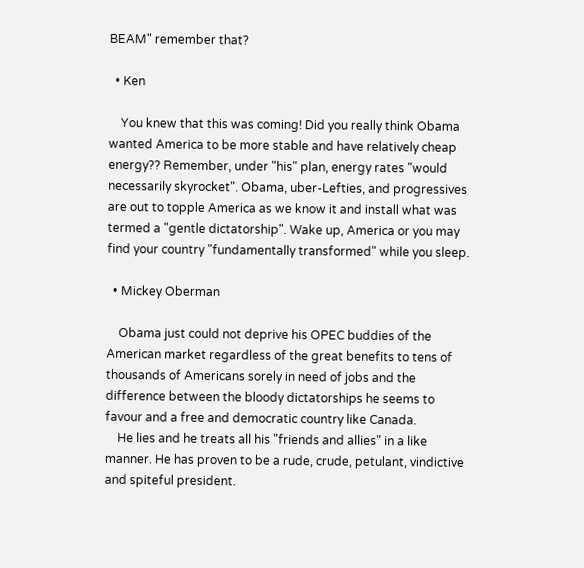BEAM" remember that?

  • Ken

    You knew that this was coming! Did you really think Obama wanted America to be more stable and have relatively cheap energy?? Remember, under "his" plan, energy rates "would necessarily skyrocket". Obama, uber-Lefties, and progressives are out to topple America as we know it and install what was termed a "gentle dictatorship". Wake up, America or you may find your country "fundamentally transformed" while you sleep.

  • Mickey Oberman

    Obama just could not deprive his OPEC buddies of the American market regardless of the great benefits to tens of thousands of Americans sorely in need of jobs and the difference between the bloody dictatorships he seems to favour and a free and democratic country like Canada.
    He lies and he treats all his "friends and allies" in a like manner. He has proven to be a rude, crude, petulant, vindictive and spiteful president.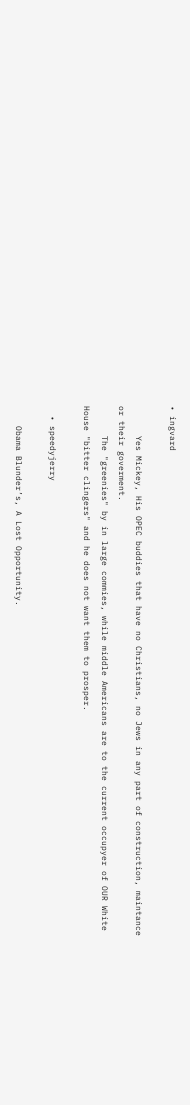• ingvard

      Yes Mickey, His OPEC buddies that have no Christians, no Jews in any part of construction, maintance or their goverment.
      The "greenies" by in large commies, while middle Americans are to the current occupyer of OUR White House "bitter clingers" and he does not want them to prosper.

  • speedyjerry

    Obama Blunder’s, A Lost Opportunity.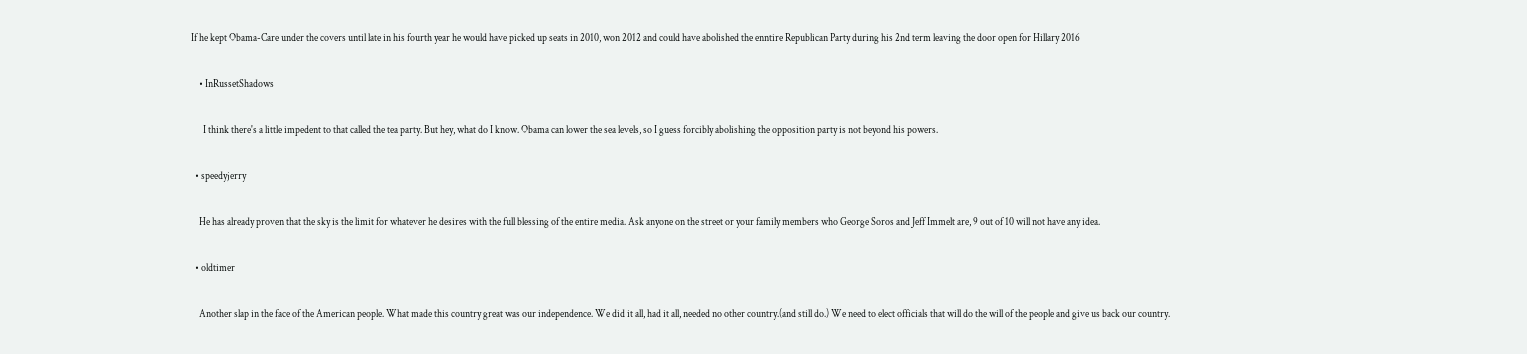If he kept Obama-Care under the covers until late in his fourth year he would have picked up seats in 2010, won 2012 and could have abolished the enntire Republican Party during his 2nd term leaving the door open for Hillary 2016

    • InRussetShadows

      I think there's a little impedent to that called the tea party. But hey, what do I know. Obama can lower the sea levels, so I guess forcibly abolishing the opposition party is not beyond his powers.

  • speedyjerry

    He has already proven that the sky is the limit for whatever he desires with the full blessing of the entire media. Ask anyone on the street or your family members who George Soros and Jeff Immelt are, 9 out of 10 will not have any idea.

  • oldtimer

    Another slap in the face of the American people. What made this country great was our independence. We did it all, had it all, needed no other country.(and still do.) We need to elect officials that will do the will of the people and give us back our country.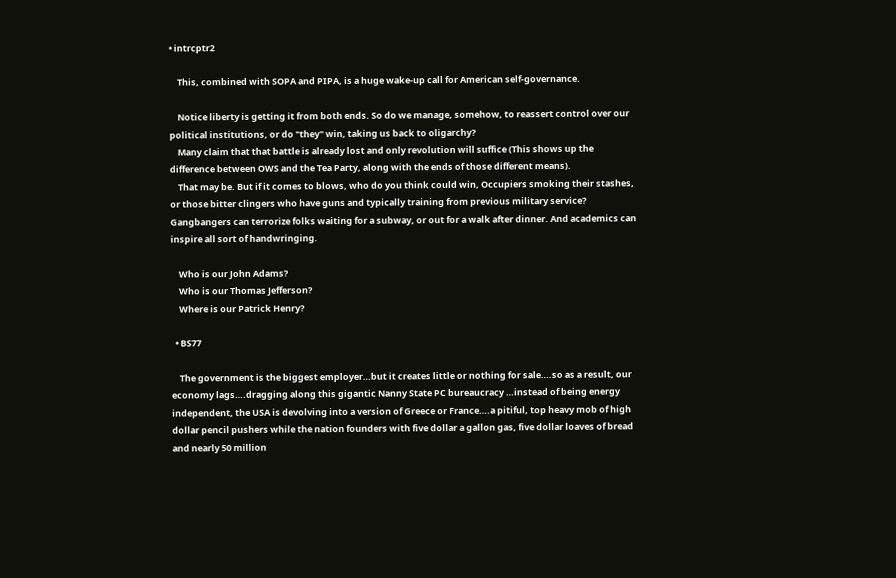• intrcptr2

    This, combined with SOPA and PIPA, is a huge wake-up call for American self-governance.

    Notice liberty is getting it from both ends. So do we manage, somehow, to reassert control over our political institutions, or do "they" win, taking us back to oligarchy?
    Many claim that that battle is already lost and only revolution will suffice (This shows up the difference between OWS and the Tea Party, along with the ends of those different means).
    That may be. But if it comes to blows, who do you think could win, Occupiers smoking their stashes, or those bitter clingers who have guns and typically training from previous military service? Gangbangers can terrorize folks waiting for a subway, or out for a walk after dinner. And academics can inspire all sort of handwringing.

    Who is our John Adams?
    Who is our Thomas Jefferson?
    Where is our Patrick Henry?

  • BS77

    The government is the biggest employer…but it creates little or nothing for sale….so as a result, our economy lags….dragging along this gigantic Nanny State PC bureaucracy …instead of being energy independent, the USA is devolving into a version of Greece or France….a pitiful, top heavy mob of high dollar pencil pushers while the nation founders with five dollar a gallon gas, five dollar loaves of bread and nearly 50 million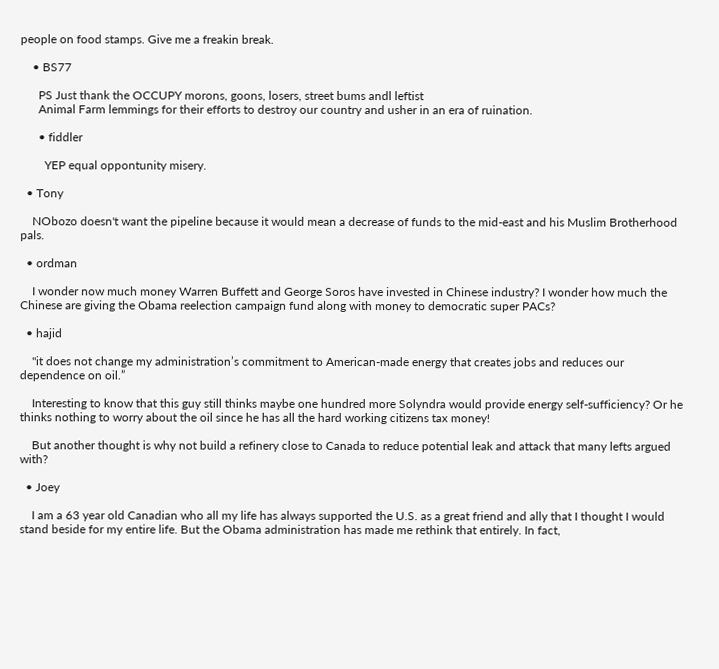people on food stamps. Give me a freakin break.

    • BS77

      PS Just thank the OCCUPY morons, goons, losers, street bums andl leftist
      Animal Farm lemmings for their efforts to destroy our country and usher in an era of ruination.

      • fiddler

        YEP equal oppontunity misery.

  • Tony

    NObozo doesn't want the pipeline because it would mean a decrease of funds to the mid-east and his Muslim Brotherhood pals.

  • ordman

    I wonder now much money Warren Buffett and George Soros have invested in Chinese industry? I wonder how much the Chinese are giving the Obama reelection campaign fund along with money to democratic super PACs?

  • hajid

    "it does not change my administration’s commitment to American-made energy that creates jobs and reduces our dependence on oil.”

    Interesting to know that this guy still thinks maybe one hundred more Solyndra would provide energy self-sufficiency? Or he thinks nothing to worry about the oil since he has all the hard working citizens tax money!

    But another thought is why not build a refinery close to Canada to reduce potential leak and attack that many lefts argued with?

  • Joey

    I am a 63 year old Canadian who all my life has always supported the U.S. as a great friend and ally that I thought I would stand beside for my entire life. But the Obama administration has made me rethink that entirely. In fact,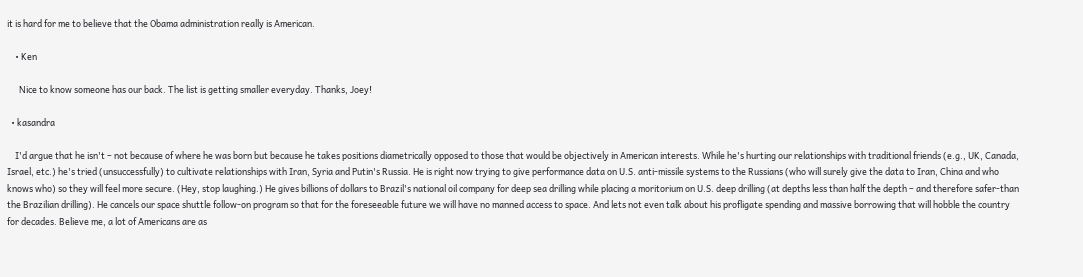it is hard for me to believe that the Obama administration really is American.

    • Ken

      Nice to know someone has our back. The list is getting smaller everyday. Thanks, Joey!

  • kasandra

    I'd argue that he isn't – not because of where he was born but because he takes positions diametrically opposed to those that would be objectively in American interests. While he's hurting our relationships with traditional friends (e.g., UK, Canada, Israel, etc.) he's tried (unsuccessfully) to cultivate relationships with Iran, Syria and Putin's Russia. He is right now trying to give performance data on U.S. anti-missile systems to the Russians (who will surely give the data to Iran, China and who knows who) so they will feel more secure. (Hey, stop laughing.) He gives billions of dollars to Brazil's national oil company for deep sea drilling while placing a moritorium on U.S. deep drilling (at depths less than half the depth – and therefore safer-than the Brazilian drilling). He cancels our space shuttle follow-on program so that for the foreseeable future we will have no manned access to space. And lets not even talk about his profligate spending and massive borrowing that will hobble the country for decades. Believe me, a lot of Americans are as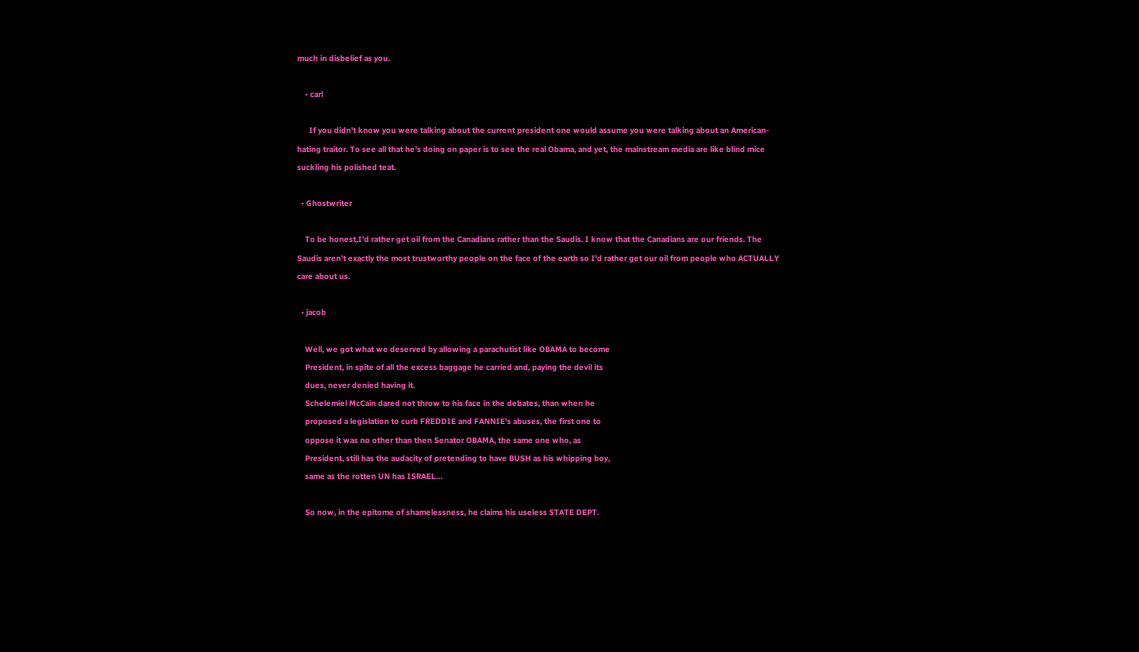much in disbelief as you.

    • carl

      If you didn't know you were talking about the current president one would assume you were talking about an American-hating traitor. To see all that he's doing on paper is to see the real Obama, and yet, the mainstream media are like blind mice suckling his polished teat.

  • Ghostwriter

    To be honest,I'd rather get oil from the Canadians rather than the Saudis. I know that the Canadians are our friends. The Saudis aren't exactly the most trustworthy people on the face of the earth so I'd rather get our oil from people who ACTUALLY care about us.

  • jacob

    Well, we got what we deserved by allowing a parachutist like OBAMA to become
    President, in spite of all the excess baggage he carried and, paying the devil its
    dues, never denied having it.
    Schelemiel McCain dared not throw to his face in the debates, than when he
    proposed a legislation to curb FREDDIE and FANNIE's abuses, the first one to
    oppose it was no other than then Senator OBAMA, the same one who, as
    President, still has the audacity of pretending to have BUSH as his whipping boy,
    same as the rotten UN has ISRAEL…

    So now, in the epitome of shamelessness, he claims his useless STATE DEPT.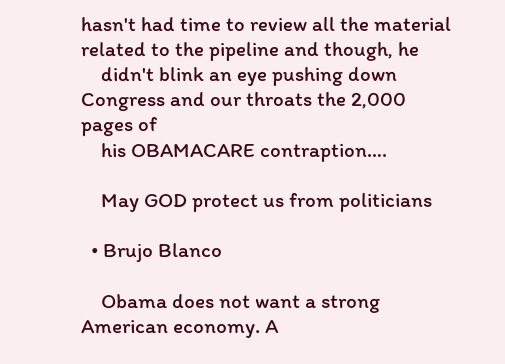hasn't had time to review all the material related to the pipeline and though, he
    didn't blink an eye pushing down Congress and our throats the 2,000 pages of
    his OBAMACARE contraption….

    May GOD protect us from politicians

  • Brujo Blanco

    Obama does not want a strong American economy. A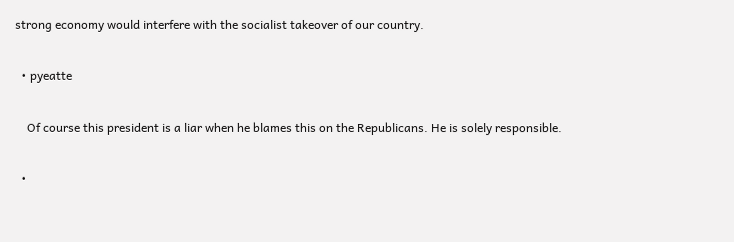strong economy would interfere with the socialist takeover of our country.

  • pyeatte

    Of course this president is a liar when he blames this on the Republicans. He is solely responsible.

  •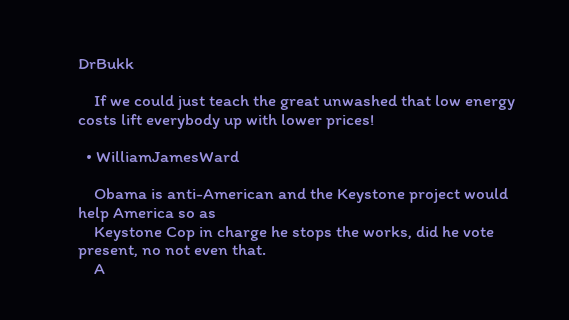DrBukk

    If we could just teach the great unwashed that low energy costs lift everybody up with lower prices!

  • WilliamJamesWard

    Obama is anti-American and the Keystone project would help America so as
    Keystone Cop in charge he stops the works, did he vote present, no not even that.
    A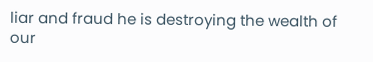liar and fraud he is destroying the wealth of our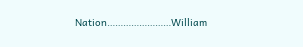Nation……………………William